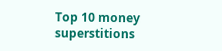Top 10 money superstitions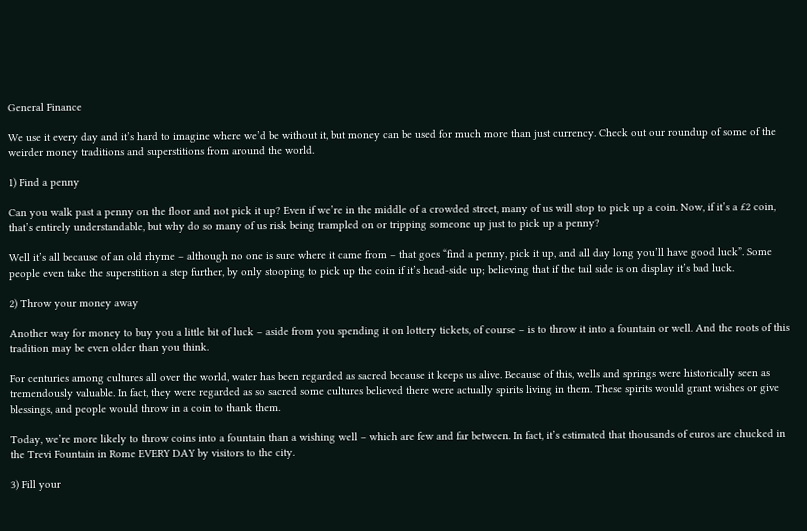General Finance

We use it every day and it’s hard to imagine where we’d be without it, but money can be used for much more than just currency. Check out our roundup of some of the weirder money traditions and superstitions from around the world.

1) Find a penny

Can you walk past a penny on the floor and not pick it up? Even if we’re in the middle of a crowded street, many of us will stop to pick up a coin. Now, if it’s a £2 coin, that’s entirely understandable, but why do so many of us risk being trampled on or tripping someone up just to pick up a penny?

Well it’s all because of an old rhyme – although no one is sure where it came from – that goes “find a penny, pick it up, and all day long you’ll have good luck”. Some people even take the superstition a step further, by only stooping to pick up the coin if it’s head-side up; believing that if the tail side is on display it’s bad luck.

2) Throw your money away

Another way for money to buy you a little bit of luck – aside from you spending it on lottery tickets, of course – is to throw it into a fountain or well. And the roots of this tradition may be even older than you think.

For centuries among cultures all over the world, water has been regarded as sacred because it keeps us alive. Because of this, wells and springs were historically seen as tremendously valuable. In fact, they were regarded as so sacred some cultures believed there were actually spirits living in them. These spirits would grant wishes or give blessings, and people would throw in a coin to thank them.

Today, we’re more likely to throw coins into a fountain than a wishing well – which are few and far between. In fact, it’s estimated that thousands of euros are chucked in the Trevi Fountain in Rome EVERY DAY by visitors to the city.

3) Fill your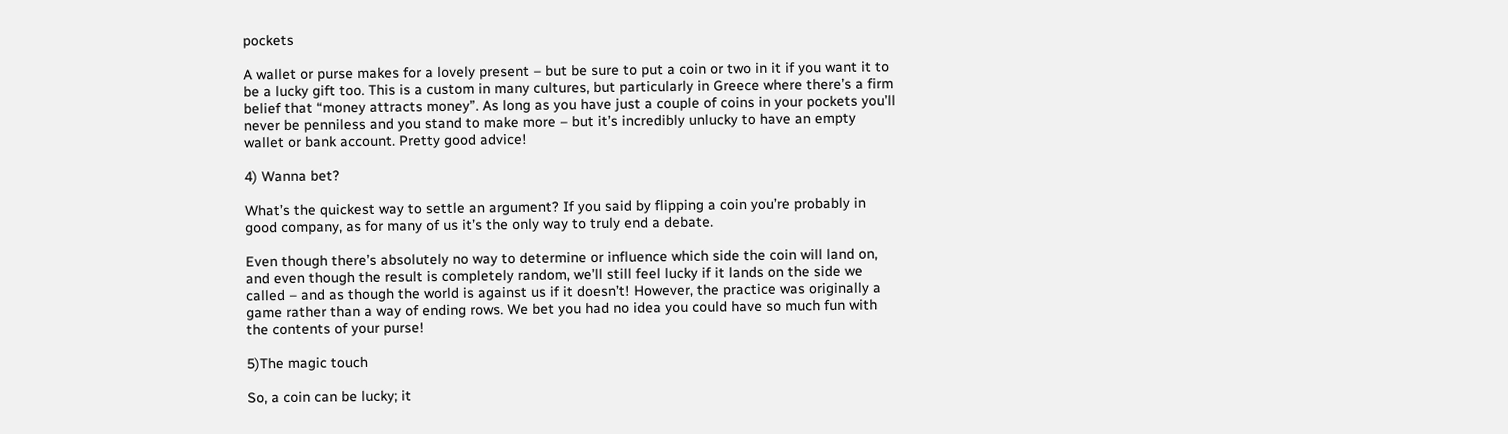pockets

A wallet or purse makes for a lovely present – but be sure to put a coin or two in it if you want it to be a lucky gift too. This is a custom in many cultures, but particularly in Greece where there’s a firm belief that “money attracts money”. As long as you have just a couple of coins in your pockets you’ll never be penniless and you stand to make more – but it’s incredibly unlucky to have an empty wallet or bank account. Pretty good advice!

4) Wanna bet?

What’s the quickest way to settle an argument? If you said by flipping a coin you’re probably in good company, as for many of us it’s the only way to truly end a debate.

Even though there’s absolutely no way to determine or influence which side the coin will land on, and even though the result is completely random, we’ll still feel lucky if it lands on the side we called – and as though the world is against us if it doesn’t! However, the practice was originally a game rather than a way of ending rows. We bet you had no idea you could have so much fun with the contents of your purse!

5)The magic touch

So, a coin can be lucky; it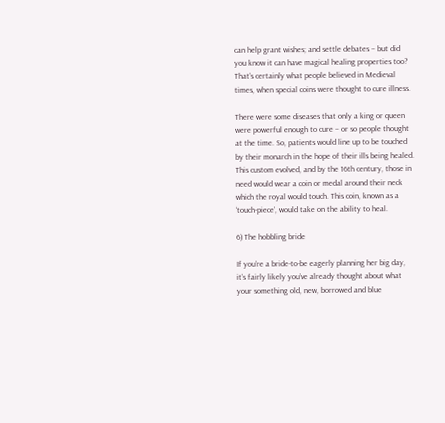can help grant wishes; and settle debates – but did you know it can have magical healing properties too? That’s certainly what people believed in Medieval times, when special coins were thought to cure illness.

There were some diseases that only a king or queen were powerful enough to cure – or so people thought at the time. So, patients would line up to be touched by their monarch in the hope of their ills being healed. This custom evolved, and by the 16th century, those in need would wear a coin or medal around their neck which the royal would touch. This coin, known as a ‘touch-piece’, would take on the ability to heal.

6) The hobbling bride

If you’re a bride-to-be eagerly planning her big day, it’s fairly likely you’ve already thought about what your something old, new, borrowed and blue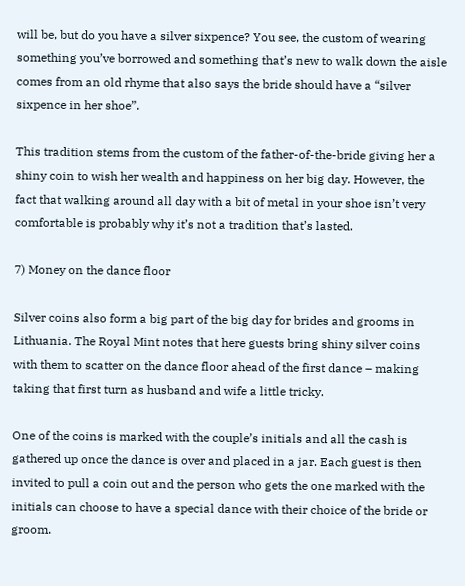will be, but do you have a silver sixpence? You see, the custom of wearing something you’ve borrowed and something that’s new to walk down the aisle comes from an old rhyme that also says the bride should have a “silver sixpence in her shoe”.

This tradition stems from the custom of the father-of-the-bride giving her a shiny coin to wish her wealth and happiness on her big day. However, the fact that walking around all day with a bit of metal in your shoe isn’t very comfortable is probably why it’s not a tradition that’s lasted.

7) Money on the dance floor

Silver coins also form a big part of the big day for brides and grooms in Lithuania. The Royal Mint notes that here guests bring shiny silver coins with them to scatter on the dance floor ahead of the first dance – making taking that first turn as husband and wife a little tricky.

One of the coins is marked with the couple’s initials and all the cash is gathered up once the dance is over and placed in a jar. Each guest is then invited to pull a coin out and the person who gets the one marked with the initials can choose to have a special dance with their choice of the bride or groom.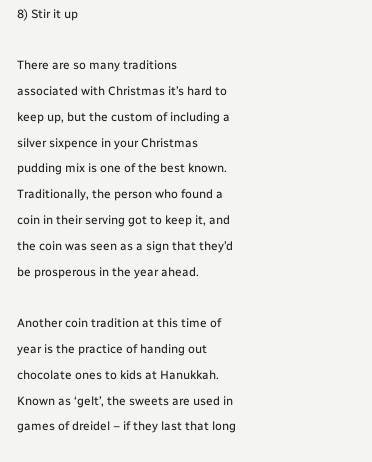8) Stir it up

There are so many traditions associated with Christmas it’s hard to keep up, but the custom of including a silver sixpence in your Christmas pudding mix is one of the best known. Traditionally, the person who found a coin in their serving got to keep it, and the coin was seen as a sign that they’d be prosperous in the year ahead.

Another coin tradition at this time of year is the practice of handing out chocolate ones to kids at Hanukkah. Known as ‘gelt’, the sweets are used in games of dreidel – if they last that long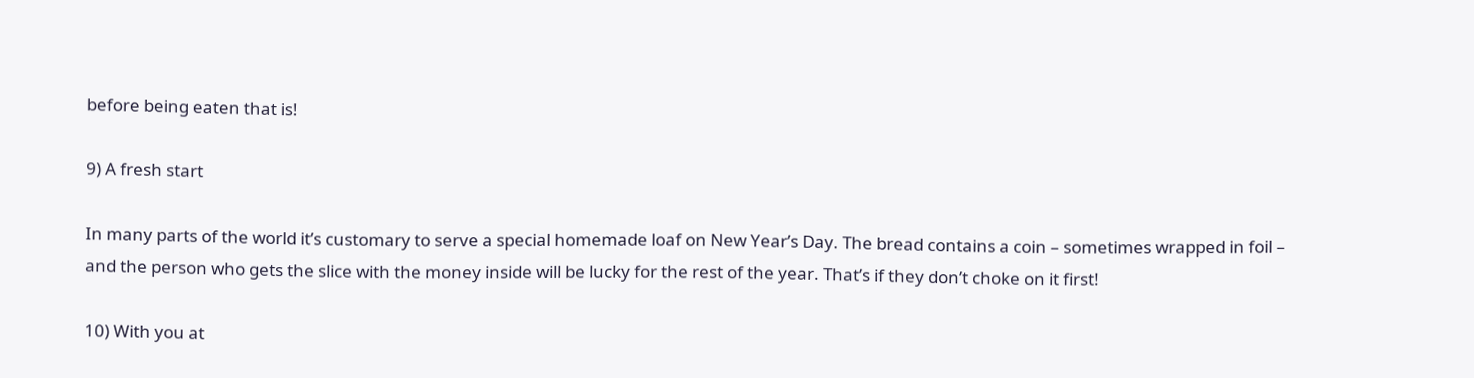before being eaten that is!

9) A fresh start

In many parts of the world it’s customary to serve a special homemade loaf on New Year’s Day. The bread contains a coin – sometimes wrapped in foil – and the person who gets the slice with the money inside will be lucky for the rest of the year. That’s if they don’t choke on it first!

10) With you at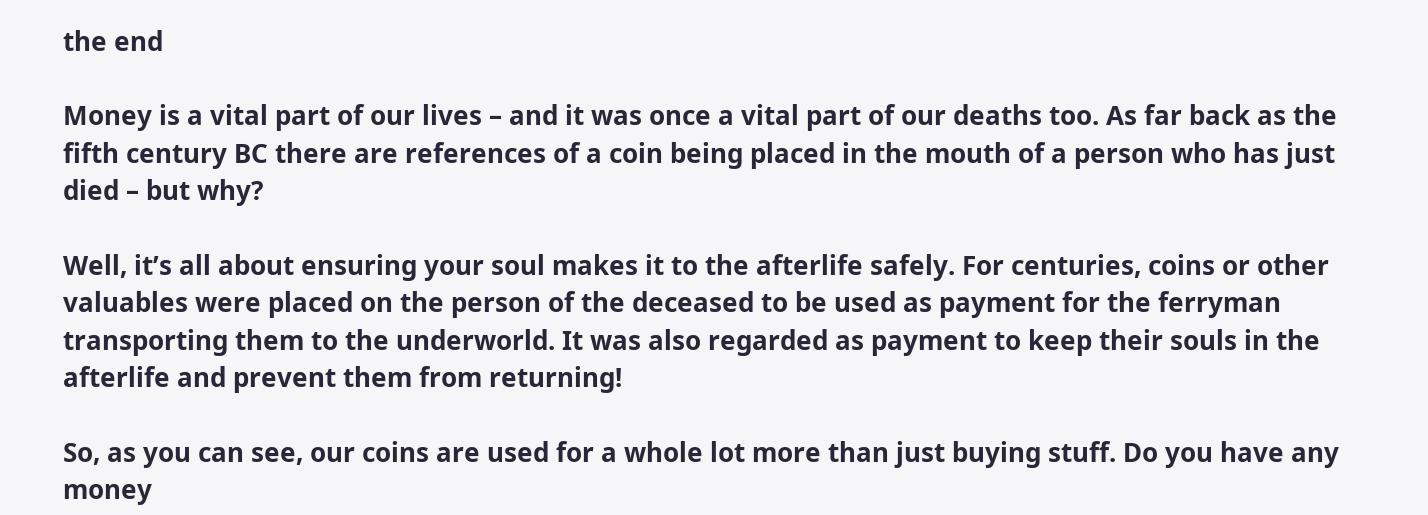the end

Money is a vital part of our lives – and it was once a vital part of our deaths too. As far back as the fifth century BC there are references of a coin being placed in the mouth of a person who has just died – but why?

Well, it’s all about ensuring your soul makes it to the afterlife safely. For centuries, coins or other valuables were placed on the person of the deceased to be used as payment for the ferryman transporting them to the underworld. It was also regarded as payment to keep their souls in the afterlife and prevent them from returning!

So, as you can see, our coins are used for a whole lot more than just buying stuff. Do you have any money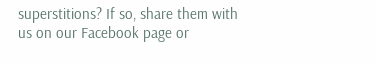superstitions? If so, share them with us on our Facebook page or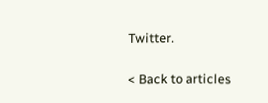Twitter.

< Back to articles